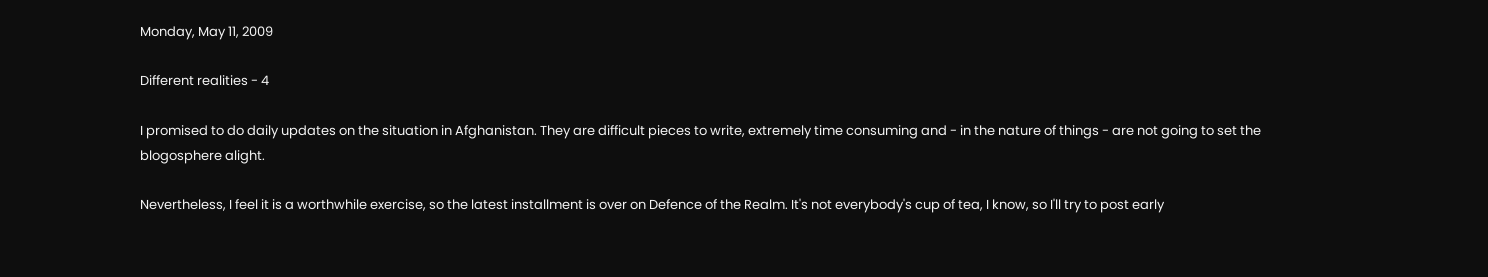Monday, May 11, 2009

Different realities - 4

I promised to do daily updates on the situation in Afghanistan. They are difficult pieces to write, extremely time consuming and - in the nature of things - are not going to set the blogosphere alight.

Nevertheless, I feel it is a worthwhile exercise, so the latest installment is over on Defence of the Realm. It's not everybody's cup of tea, I know, so I'll try to post early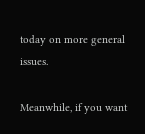today on more general issues.

Meanwhile, if you want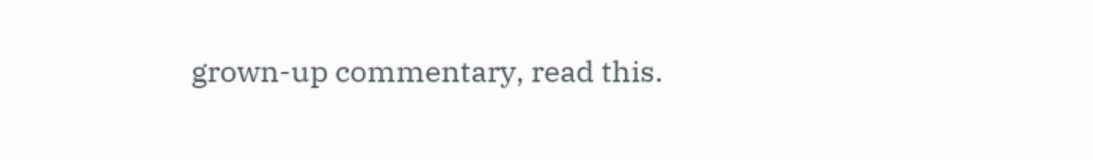grown-up commentary, read this.